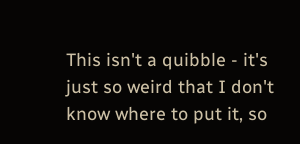This isn't a quibble - it's just so weird that I don't know where to put it, so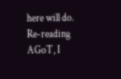here will do. Re-reading AGoT, I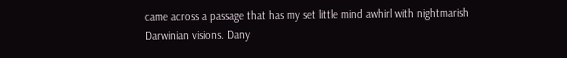came across a passage that has my set little mind awhirl with nightmarish Darwinian visions. Dany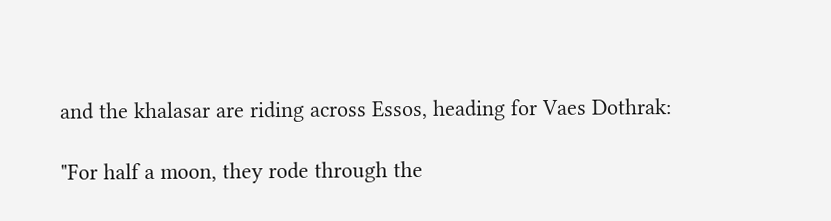and the khalasar are riding across Essos, heading for Vaes Dothrak:

"For half a moon, they rode through the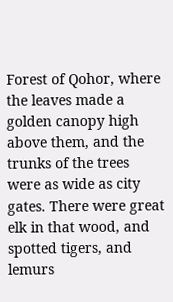Forest of Qohor, where the leaves made a golden canopy high above them, and the trunks of the trees were as wide as city gates. There were great elk in that wood, and spotted tigers, and lemurs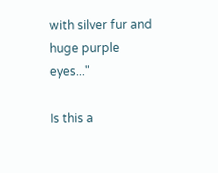with silver fur and huge purple eyes..."

Is this a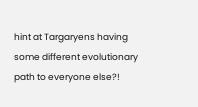hint at Targaryens having some different evolutionary path to everyone else?!